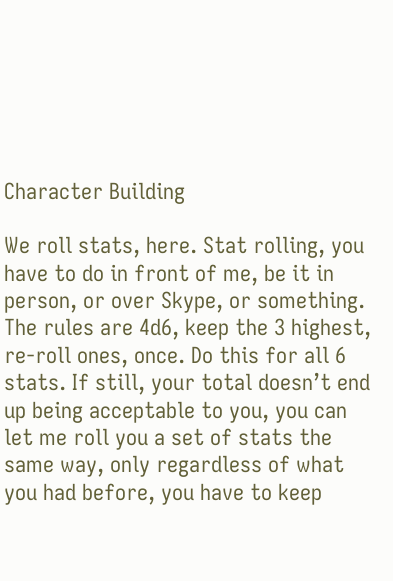Character Building

We roll stats, here. Stat rolling, you have to do in front of me, be it in person, or over Skype, or something. The rules are 4d6, keep the 3 highest, re-roll ones, once. Do this for all 6 stats. If still, your total doesn’t end up being acceptable to you, you can let me roll you a set of stats the same way, only regardless of what you had before, you have to keep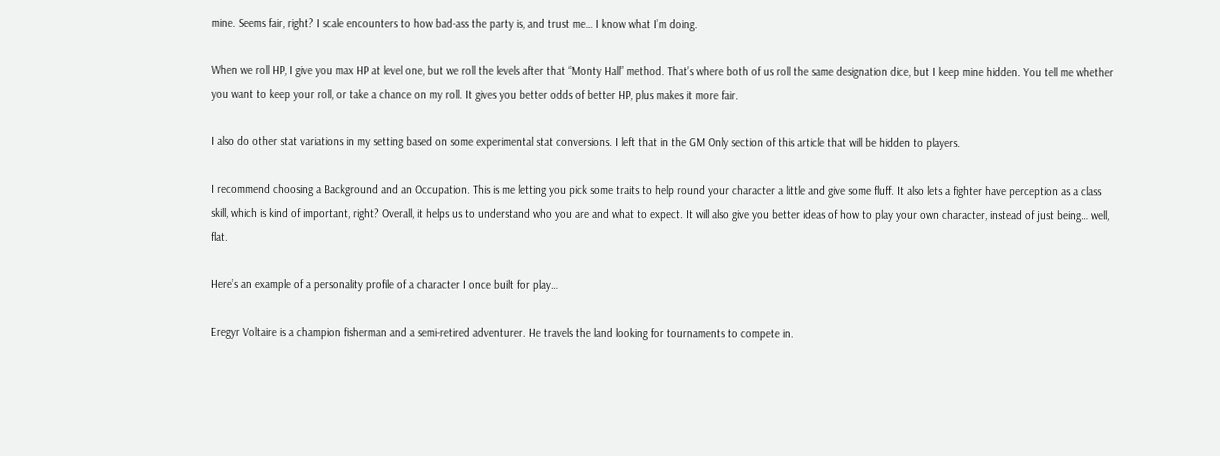mine. Seems fair, right? I scale encounters to how bad-ass the party is, and trust me… I know what I’m doing.

When we roll HP, I give you max HP at level one, but we roll the levels after that “Monty Hall” method. That’s where both of us roll the same designation dice, but I keep mine hidden. You tell me whether you want to keep your roll, or take a chance on my roll. It gives you better odds of better HP, plus makes it more fair.

I also do other stat variations in my setting based on some experimental stat conversions. I left that in the GM Only section of this article that will be hidden to players.

I recommend choosing a Background and an Occupation. This is me letting you pick some traits to help round your character a little and give some fluff. It also lets a fighter have perception as a class skill, which is kind of important, right? Overall, it helps us to understand who you are and what to expect. It will also give you better ideas of how to play your own character, instead of just being… well, flat.

Here’s an example of a personality profile of a character I once built for play…

Eregyr Voltaire is a champion fisherman and a semi-retired adventurer. He travels the land looking for tournaments to compete in.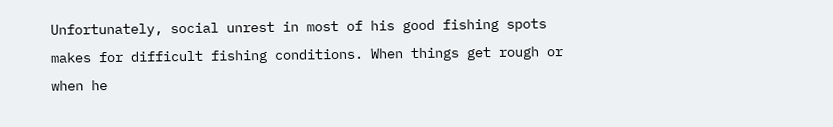Unfortunately, social unrest in most of his good fishing spots makes for difficult fishing conditions. When things get rough or when he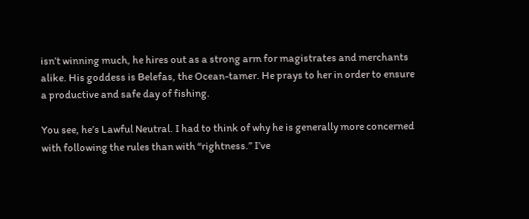isn’t winning much, he hires out as a strong arm for magistrates and merchants alike. His goddess is Belefas, the Ocean-tamer. He prays to her in order to ensure a productive and safe day of fishing.

You see, he’s Lawful Neutral. I had to think of why he is generally more concerned with following the rules than with “rightness.” I’ve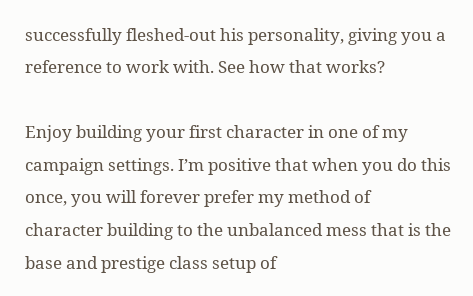successfully fleshed-out his personality, giving you a reference to work with. See how that works?

Enjoy building your first character in one of my campaign settings. I’m positive that when you do this once, you will forever prefer my method of character building to the unbalanced mess that is the base and prestige class setup of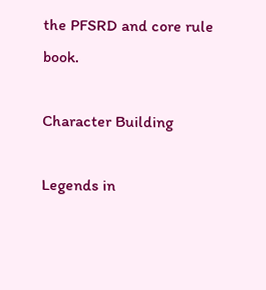the PFSRD and core rule book.

Character Building

Legends in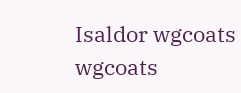Isaldor wgcoats wgcoats